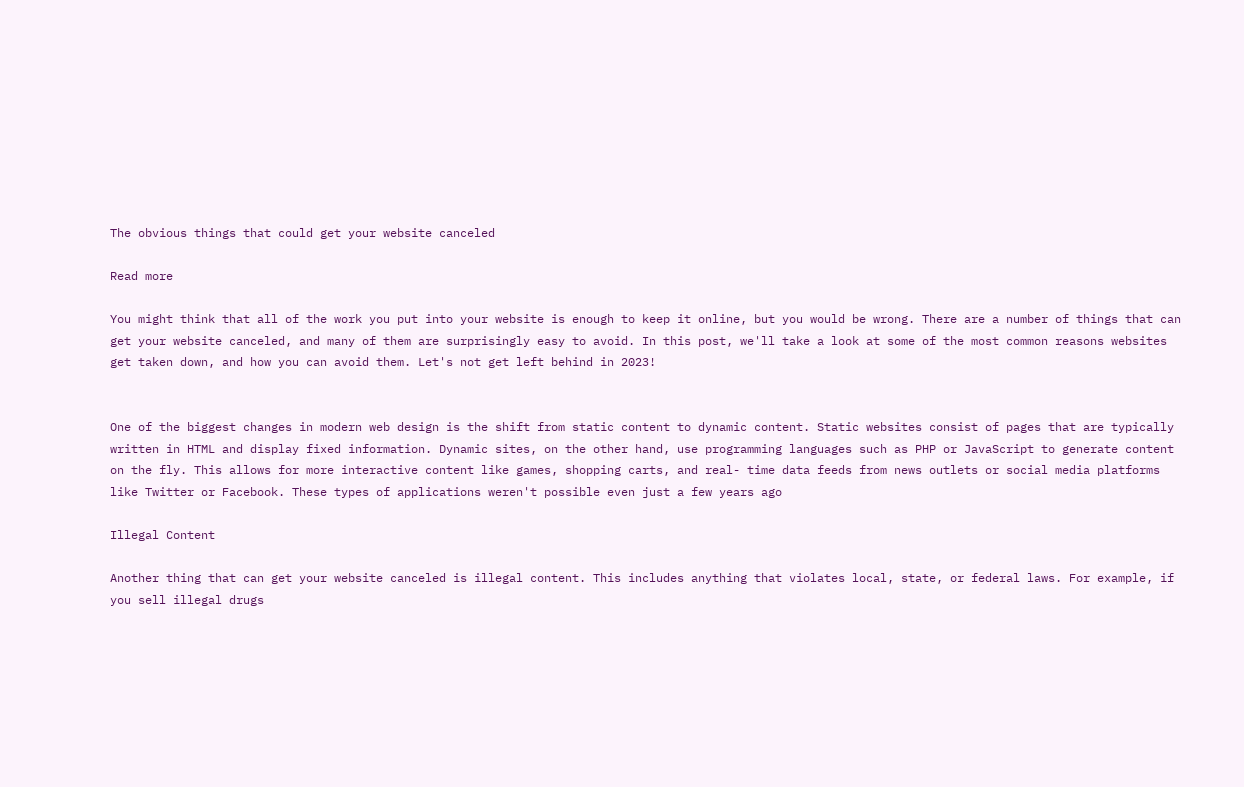The obvious things that could get your website canceled

Read more

You might think that all of the work you put into your website is enough to keep it online, but you would be wrong. There are a number of things that can get your website canceled, and many of them are surprisingly easy to avoid. In this post, we'll take a look at some of the most common reasons websites get taken down, and how you can avoid them. Let's not get left behind in 2023!


One of the biggest changes in modern web design is the shift from static content to dynamic content. Static websites consist of pages that are typically written in HTML and display fixed information. Dynamic sites, on the other hand, use programming languages such as PHP or JavaScript to generate content on the fly. This allows for more interactive content like games, shopping carts, and real- time data feeds from news outlets or social media platforms like Twitter or Facebook. These types of applications weren't possible even just a few years ago

Illegal Content

Another thing that can get your website canceled is illegal content. This includes anything that violates local, state, or federal laws. For example, if you sell illegal drugs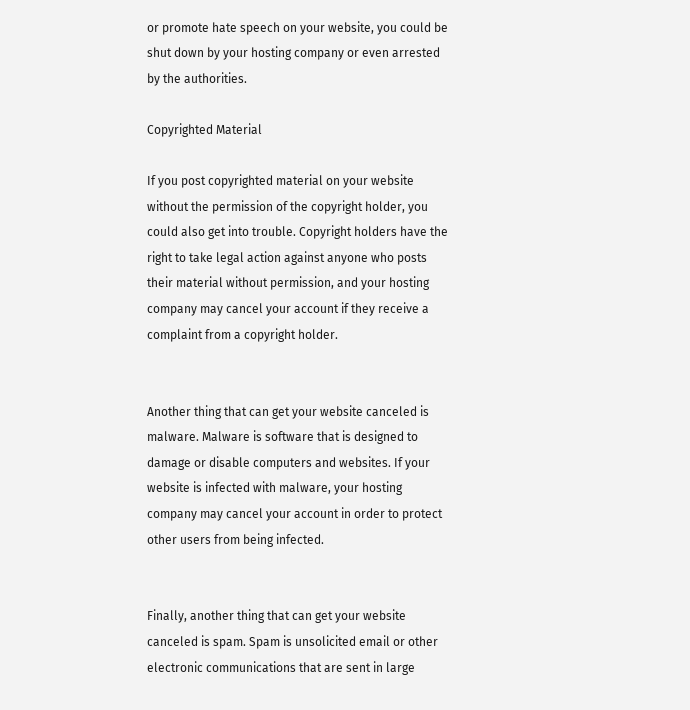or promote hate speech on your website, you could be shut down by your hosting company or even arrested by the authorities.

Copyrighted Material

If you post copyrighted material on your website without the permission of the copyright holder, you could also get into trouble. Copyright holders have the right to take legal action against anyone who posts their material without permission, and your hosting company may cancel your account if they receive a complaint from a copyright holder.


Another thing that can get your website canceled is malware. Malware is software that is designed to damage or disable computers and websites. If your website is infected with malware, your hosting company may cancel your account in order to protect other users from being infected.


Finally, another thing that can get your website canceled is spam. Spam is unsolicited email or other electronic communications that are sent in large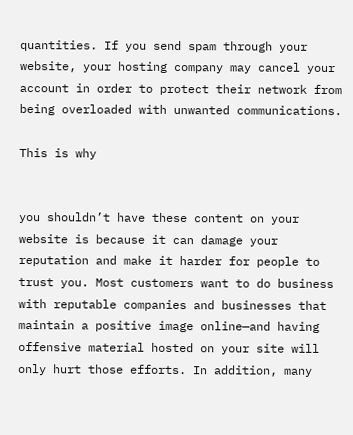quantities. If you send spam through your website, your hosting company may cancel your account in order to protect their network from being overloaded with unwanted communications.

This is why


you shouldn’t have these content on your website is because it can damage your reputation and make it harder for people to trust you. Most customers want to do business with reputable companies and businesses that maintain a positive image online—and having offensive material hosted on your site will only hurt those efforts. In addition, many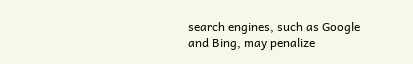search engines, such as Google and Bing, may penalize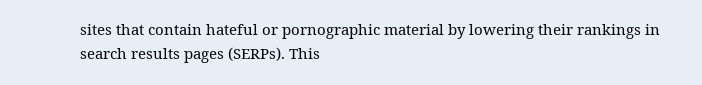sites that contain hateful or pornographic material by lowering their rankings in search results pages (SERPs). This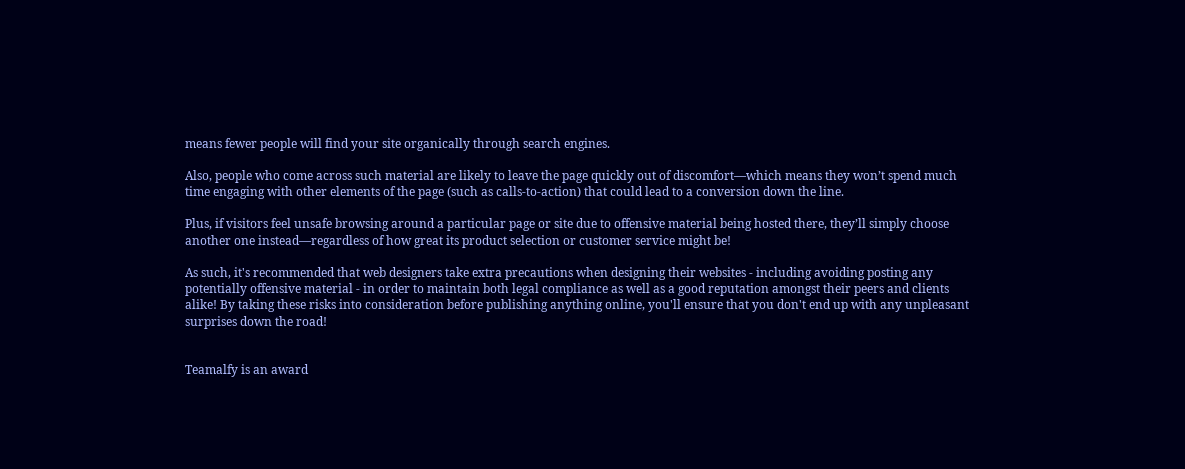means fewer people will find your site organically through search engines.

Also, people who come across such material are likely to leave the page quickly out of discomfort—which means they won’t spend much time engaging with other elements of the page (such as calls-to-action) that could lead to a conversion down the line.

Plus, if visitors feel unsafe browsing around a particular page or site due to offensive material being hosted there, they’ll simply choose another one instead—regardless of how great its product selection or customer service might be!

As such, it's recommended that web designers take extra precautions when designing their websites - including avoiding posting any potentially offensive material - in order to maintain both legal compliance as well as a good reputation amongst their peers and clients alike! By taking these risks into consideration before publishing anything online, you'll ensure that you don't end up with any unpleasant surprises down the road!


Teamalfy is an award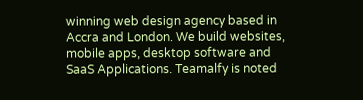winning web design agency based in Accra and London. We build websites, mobile apps, desktop software and SaaS Applications. Teamalfy is noted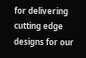for delivering cutting edge designs for our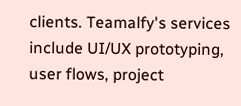clients. Teamalfy's services include UI/UX prototyping, user flows, project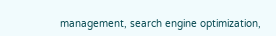management, search engine optimization,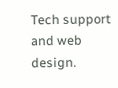Tech support and web design.